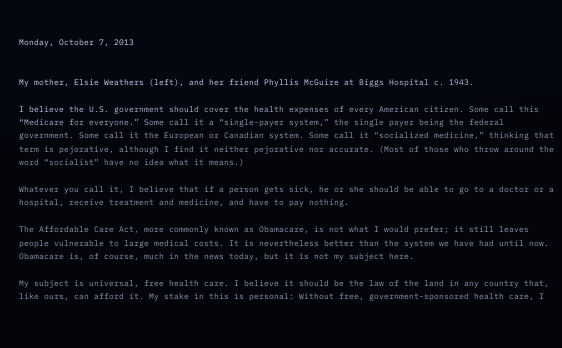Monday, October 7, 2013


My mother, Elsie Weathers (left), and her friend Phyllis McGuire at Biggs Hospital c. 1943.

I believe the U.S. government should cover the health expenses of every American citizen. Some call this “Medicare for everyone.” Some call it a “single-payer system,” the single payer being the federal government. Some call it the European or Canadian system. Some call it “socialized medicine,” thinking that term is pejorative, although I find it neither pejorative nor accurate. (Most of those who throw around the word “socialist” have no idea what it means.)

Whatever you call it, I believe that if a person gets sick, he or she should be able to go to a doctor or a hospital, receive treatment and medicine, and have to pay nothing.

The Affordable Care Act, more commonly known as Obamacare, is not what I would prefer; it still leaves people vulnerable to large medical costs. It is nevertheless better than the system we have had until now. Obamacare is, of course, much in the news today, but it is not my subject here.

My subject is universal, free health care. I believe it should be the law of the land in any country that, like ours, can afford it. My stake in this is personal: Without free, government-sponsored health care, I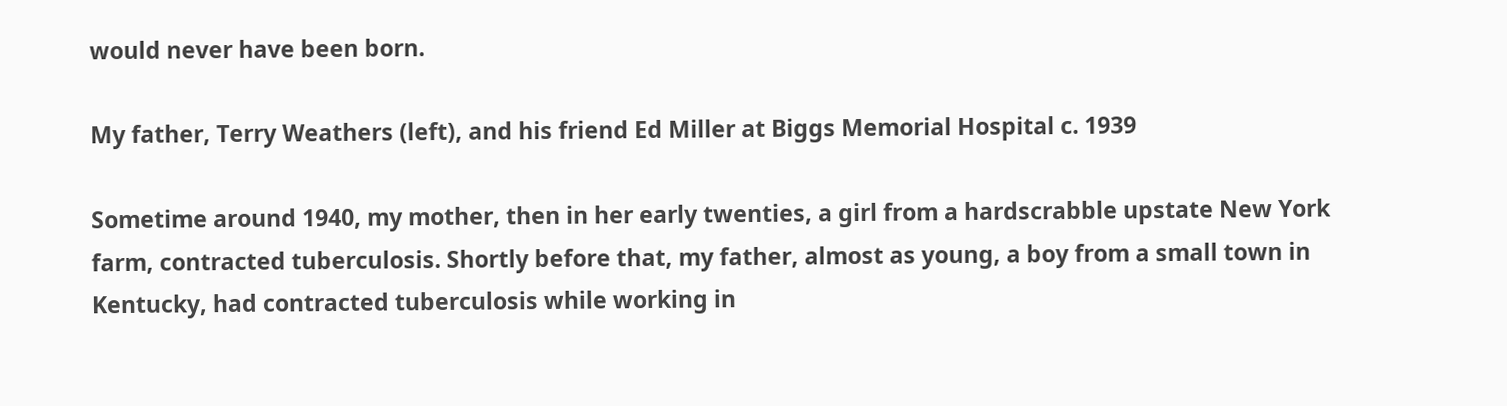would never have been born.

My father, Terry Weathers (left), and his friend Ed Miller at Biggs Memorial Hospital c. 1939

Sometime around 1940, my mother, then in her early twenties, a girl from a hardscrabble upstate New York farm, contracted tuberculosis. Shortly before that, my father, almost as young, a boy from a small town in Kentucky, had contracted tuberculosis while working in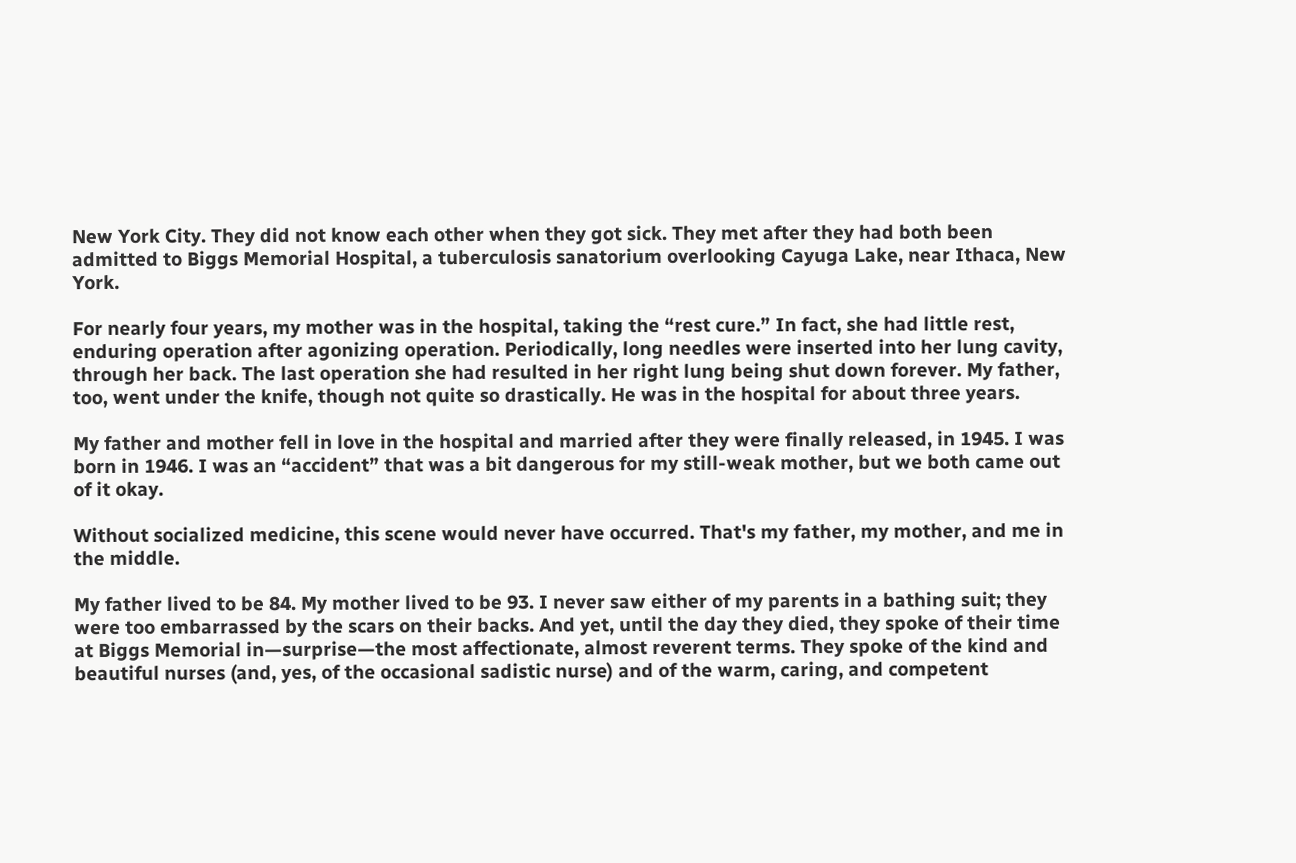New York City. They did not know each other when they got sick. They met after they had both been admitted to Biggs Memorial Hospital, a tuberculosis sanatorium overlooking Cayuga Lake, near Ithaca, New York.

For nearly four years, my mother was in the hospital, taking the “rest cure.” In fact, she had little rest, enduring operation after agonizing operation. Periodically, long needles were inserted into her lung cavity, through her back. The last operation she had resulted in her right lung being shut down forever. My father, too, went under the knife, though not quite so drastically. He was in the hospital for about three years.

My father and mother fell in love in the hospital and married after they were finally released, in 1945. I was born in 1946. I was an “accident” that was a bit dangerous for my still-weak mother, but we both came out of it okay.

Without socialized medicine, this scene would never have occurred. That's my father, my mother, and me in the middle.

My father lived to be 84. My mother lived to be 93. I never saw either of my parents in a bathing suit; they were too embarrassed by the scars on their backs. And yet, until the day they died, they spoke of their time at Biggs Memorial in—surprise—the most affectionate, almost reverent terms. They spoke of the kind and beautiful nurses (and, yes, of the occasional sadistic nurse) and of the warm, caring, and competent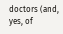doctors (and, yes, of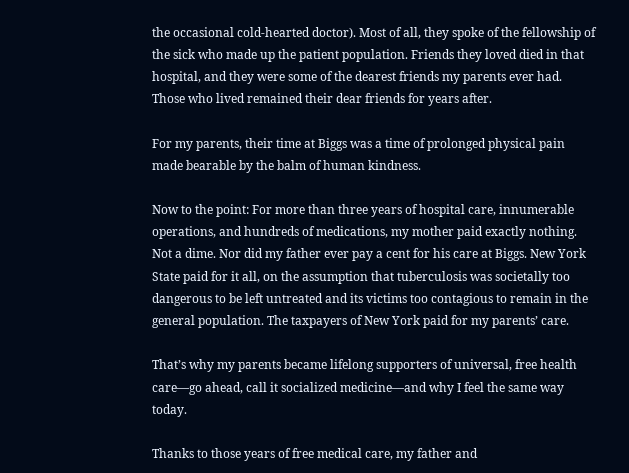the occasional cold-hearted doctor). Most of all, they spoke of the fellowship of the sick who made up the patient population. Friends they loved died in that hospital, and they were some of the dearest friends my parents ever had. Those who lived remained their dear friends for years after.

For my parents, their time at Biggs was a time of prolonged physical pain made bearable by the balm of human kindness.

Now to the point: For more than three years of hospital care, innumerable operations, and hundreds of medications, my mother paid exactly nothing. Not a dime. Nor did my father ever pay a cent for his care at Biggs. New York State paid for it all, on the assumption that tuberculosis was societally too dangerous to be left untreated and its victims too contagious to remain in the general population. The taxpayers of New York paid for my parents’ care.

That’s why my parents became lifelong supporters of universal, free health care—go ahead, call it socialized medicine—and why I feel the same way today.

Thanks to those years of free medical care, my father and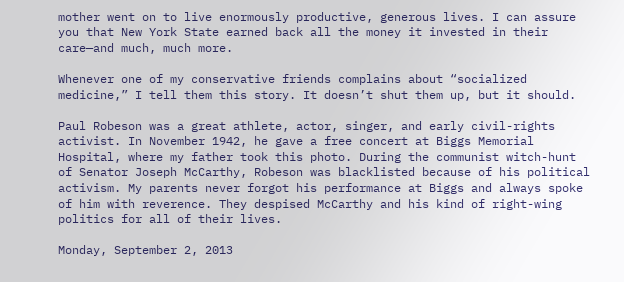mother went on to live enormously productive, generous lives. I can assure you that New York State earned back all the money it invested in their care—and much, much more.

Whenever one of my conservative friends complains about “socialized medicine,” I tell them this story. It doesn’t shut them up, but it should.

Paul Robeson was a great athlete, actor, singer, and early civil-rights activist. In November 1942, he gave a free concert at Biggs Memorial Hospital, where my father took this photo. During the communist witch-hunt of Senator Joseph McCarthy, Robeson was blacklisted because of his political activism. My parents never forgot his performance at Biggs and always spoke of him with reverence. They despised McCarthy and his kind of right-wing politics for all of their lives.

Monday, September 2, 2013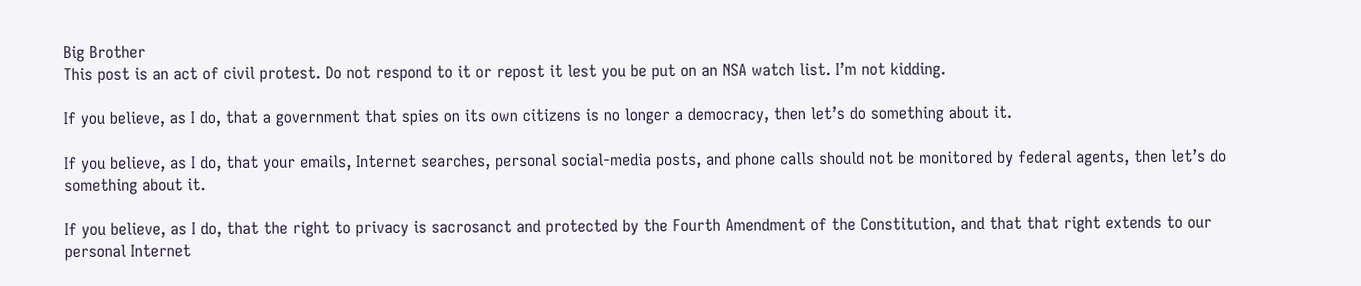Big Brother
This post is an act of civil protest. Do not respond to it or repost it lest you be put on an NSA watch list. I’m not kidding.

If you believe, as I do, that a government that spies on its own citizens is no longer a democracy, then let’s do something about it.

If you believe, as I do, that your emails, Internet searches, personal social-media posts, and phone calls should not be monitored by federal agents, then let’s do something about it.

If you believe, as I do, that the right to privacy is sacrosanct and protected by the Fourth Amendment of the Constitution, and that that right extends to our personal Internet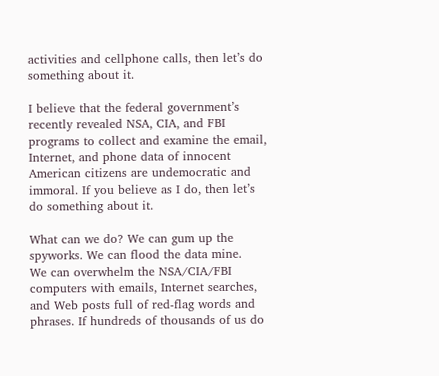activities and cellphone calls, then let’s do something about it.

I believe that the federal government’s recently revealed NSA, CIA, and FBI programs to collect and examine the email, Internet, and phone data of innocent American citizens are undemocratic and immoral. If you believe as I do, then let’s do something about it.

What can we do? We can gum up the spyworks. We can flood the data mine.
We can overwhelm the NSA/CIA/FBI computers with emails, Internet searches, and Web posts full of red-flag words and phrases. If hundreds of thousands of us do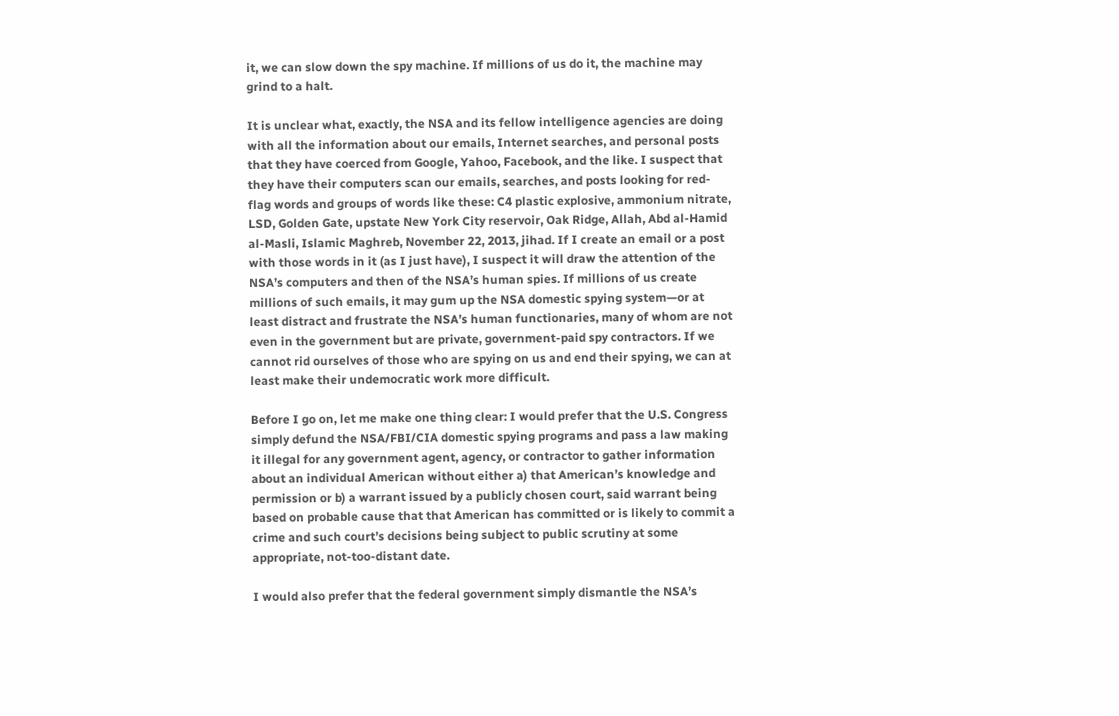it, we can slow down the spy machine. If millions of us do it, the machine may grind to a halt.

It is unclear what, exactly, the NSA and its fellow intelligence agencies are doing with all the information about our emails, Internet searches, and personal posts that they have coerced from Google, Yahoo, Facebook, and the like. I suspect that they have their computers scan our emails, searches, and posts looking for red-flag words and groups of words like these: C4 plastic explosive, ammonium nitrate, LSD, Golden Gate, upstate New York City reservoir, Oak Ridge, Allah, Abd al-Hamid al-Masli, Islamic Maghreb, November 22, 2013, jihad. If I create an email or a post with those words in it (as I just have), I suspect it will draw the attention of the NSA’s computers and then of the NSA’s human spies. If millions of us create millions of such emails, it may gum up the NSA domestic spying system—or at least distract and frustrate the NSA’s human functionaries, many of whom are not even in the government but are private, government-paid spy contractors. If we cannot rid ourselves of those who are spying on us and end their spying, we can at least make their undemocratic work more difficult.

Before I go on, let me make one thing clear: I would prefer that the U.S. Congress simply defund the NSA/FBI/CIA domestic spying programs and pass a law making it illegal for any government agent, agency, or contractor to gather information about an individual American without either a) that American’s knowledge and permission or b) a warrant issued by a publicly chosen court, said warrant being based on probable cause that that American has committed or is likely to commit a crime and such court’s decisions being subject to public scrutiny at some appropriate, not-too-distant date.

I would also prefer that the federal government simply dismantle the NSA’s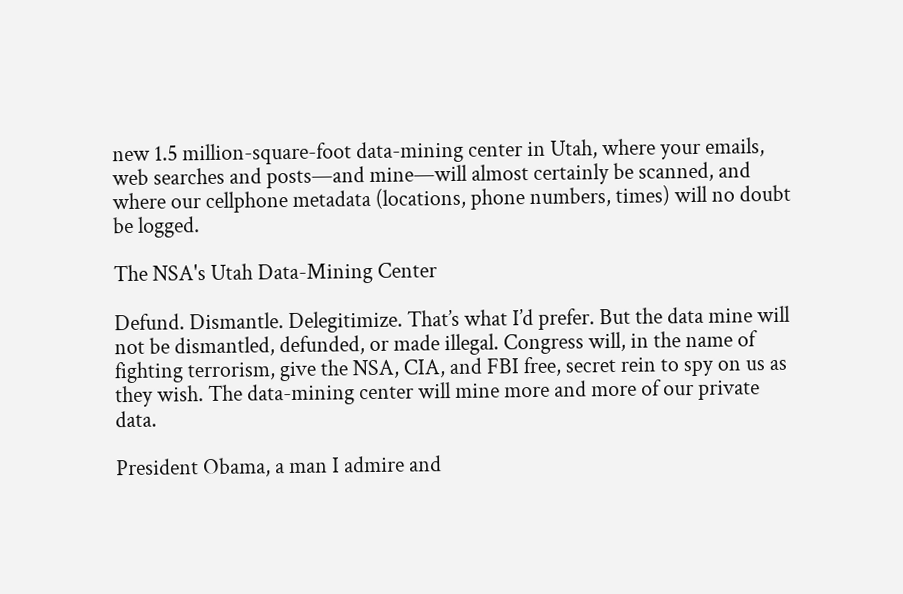new 1.5 million-square-foot data-mining center in Utah, where your emails, web searches and posts—and mine—will almost certainly be scanned, and where our cellphone metadata (locations, phone numbers, times) will no doubt be logged.

The NSA's Utah Data-Mining Center

Defund. Dismantle. Delegitimize. That’s what I’d prefer. But the data mine will not be dismantled, defunded, or made illegal. Congress will, in the name of fighting terrorism, give the NSA, CIA, and FBI free, secret rein to spy on us as they wish. The data-mining center will mine more and more of our private data.

President Obama, a man I admire and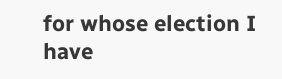for whose election I have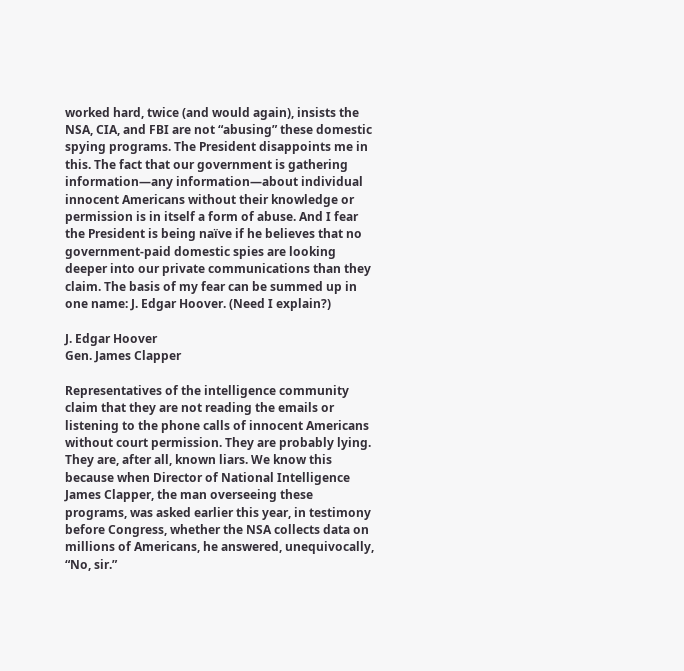worked hard, twice (and would again), insists the NSA, CIA, and FBI are not “abusing” these domestic spying programs. The President disappoints me in this. The fact that our government is gathering information—any information—about individual innocent Americans without their knowledge or permission is in itself a form of abuse. And I fear the President is being naïve if he believes that no government-paid domestic spies are looking deeper into our private communications than they claim. The basis of my fear can be summed up in one name: J. Edgar Hoover. (Need I explain?)

J. Edgar Hoover
Gen. James Clapper

Representatives of the intelligence community claim that they are not reading the emails or listening to the phone calls of innocent Americans without court permission. They are probably lying. They are, after all, known liars. We know this because when Director of National Intelligence James Clapper, the man overseeing these programs, was asked earlier this year, in testimony before Congress, whether the NSA collects data on millions of Americans, he answered, unequivocally, “No, sir.”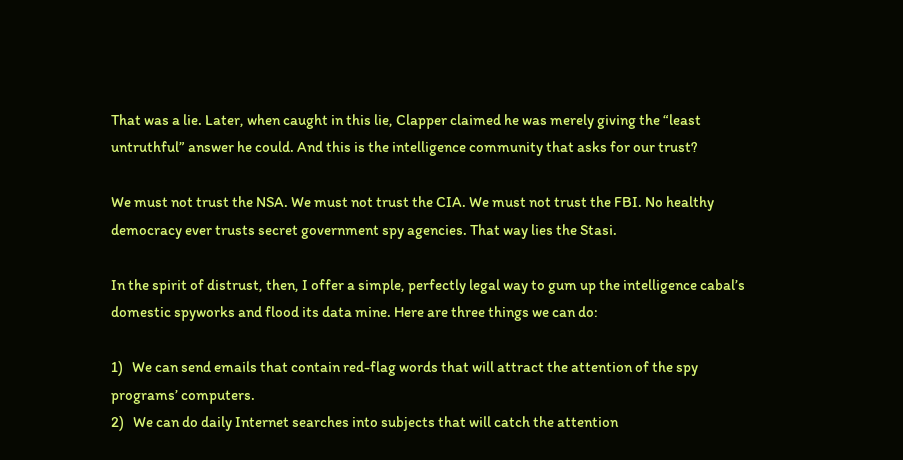That was a lie. Later, when caught in this lie, Clapper claimed he was merely giving the “least untruthful” answer he could. And this is the intelligence community that asks for our trust?

We must not trust the NSA. We must not trust the CIA. We must not trust the FBI. No healthy democracy ever trusts secret government spy agencies. That way lies the Stasi.

In the spirit of distrust, then, I offer a simple, perfectly legal way to gum up the intelligence cabal’s domestic spyworks and flood its data mine. Here are three things we can do:

1)   We can send emails that contain red-flag words that will attract the attention of the spy programs’ computers.
2)   We can do daily Internet searches into subjects that will catch the attention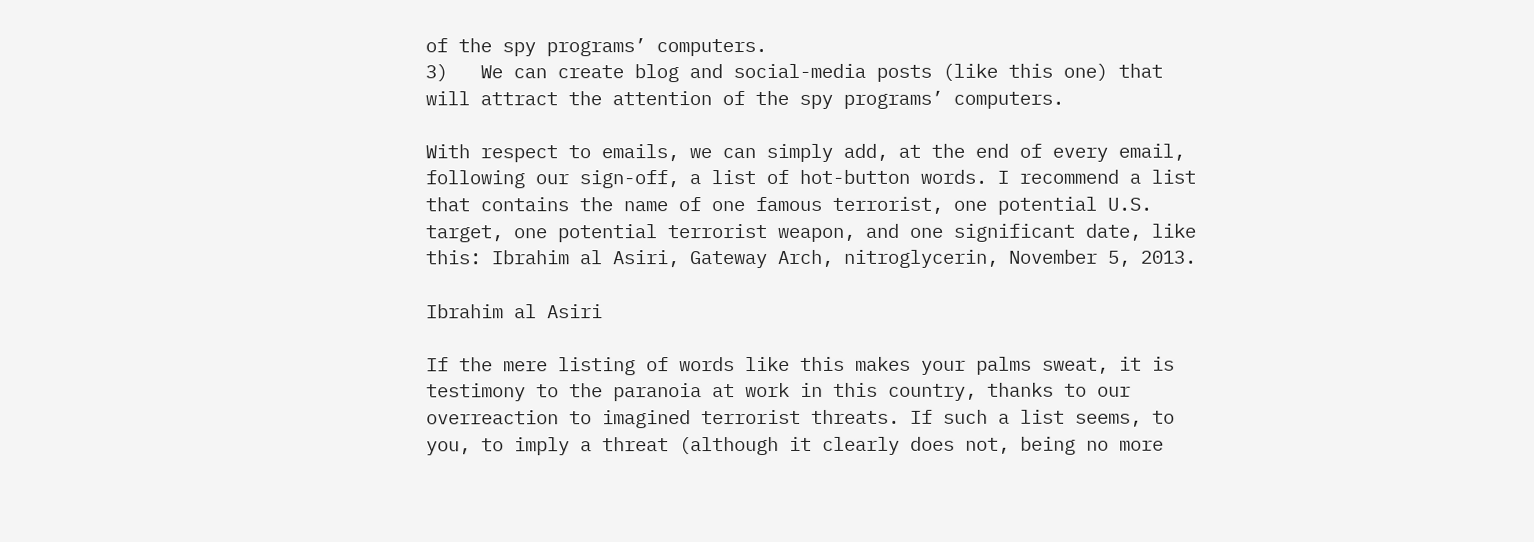of the spy programs’ computers.
3)   We can create blog and social-media posts (like this one) that will attract the attention of the spy programs’ computers.

With respect to emails, we can simply add, at the end of every email, following our sign-off, a list of hot-button words. I recommend a list that contains the name of one famous terrorist, one potential U.S. target, one potential terrorist weapon, and one significant date, like this: Ibrahim al Asiri, Gateway Arch, nitroglycerin, November 5, 2013.

Ibrahim al Asiri

If the mere listing of words like this makes your palms sweat, it is testimony to the paranoia at work in this country, thanks to our overreaction to imagined terrorist threats. If such a list seems, to you, to imply a threat (although it clearly does not, being no more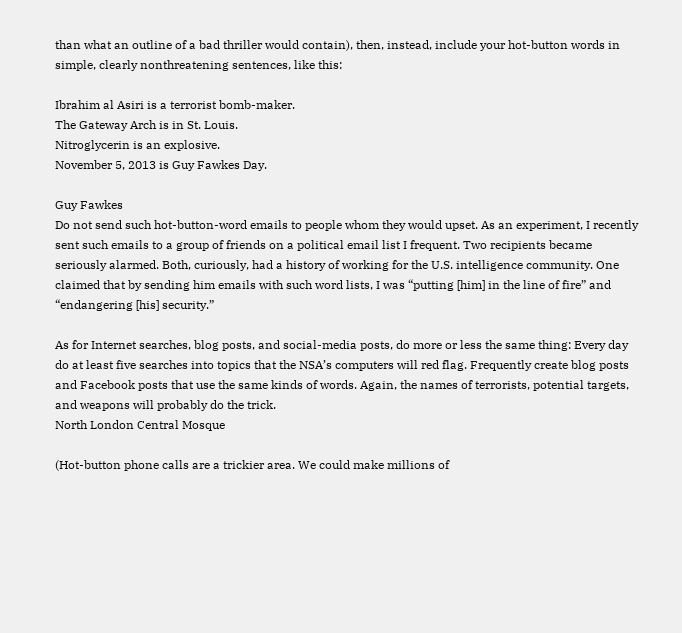than what an outline of a bad thriller would contain), then, instead, include your hot-button words in simple, clearly nonthreatening sentences, like this:

Ibrahim al Asiri is a terrorist bomb-maker.
The Gateway Arch is in St. Louis.
Nitroglycerin is an explosive.
November 5, 2013 is Guy Fawkes Day.

Guy Fawkes
Do not send such hot-button-word emails to people whom they would upset. As an experiment, I recently sent such emails to a group of friends on a political email list I frequent. Two recipients became seriously alarmed. Both, curiously, had a history of working for the U.S. intelligence community. One claimed that by sending him emails with such word lists, I was “putting [him] in the line of fire” and “endangering [his] security.”

As for Internet searches, blog posts, and social-media posts, do more or less the same thing: Every day do at least five searches into topics that the NSA’s computers will red flag. Frequently create blog posts and Facebook posts that use the same kinds of words. Again, the names of terrorists, potential targets, and weapons will probably do the trick.
North London Central Mosque

(Hot-button phone calls are a trickier area. We could make millions of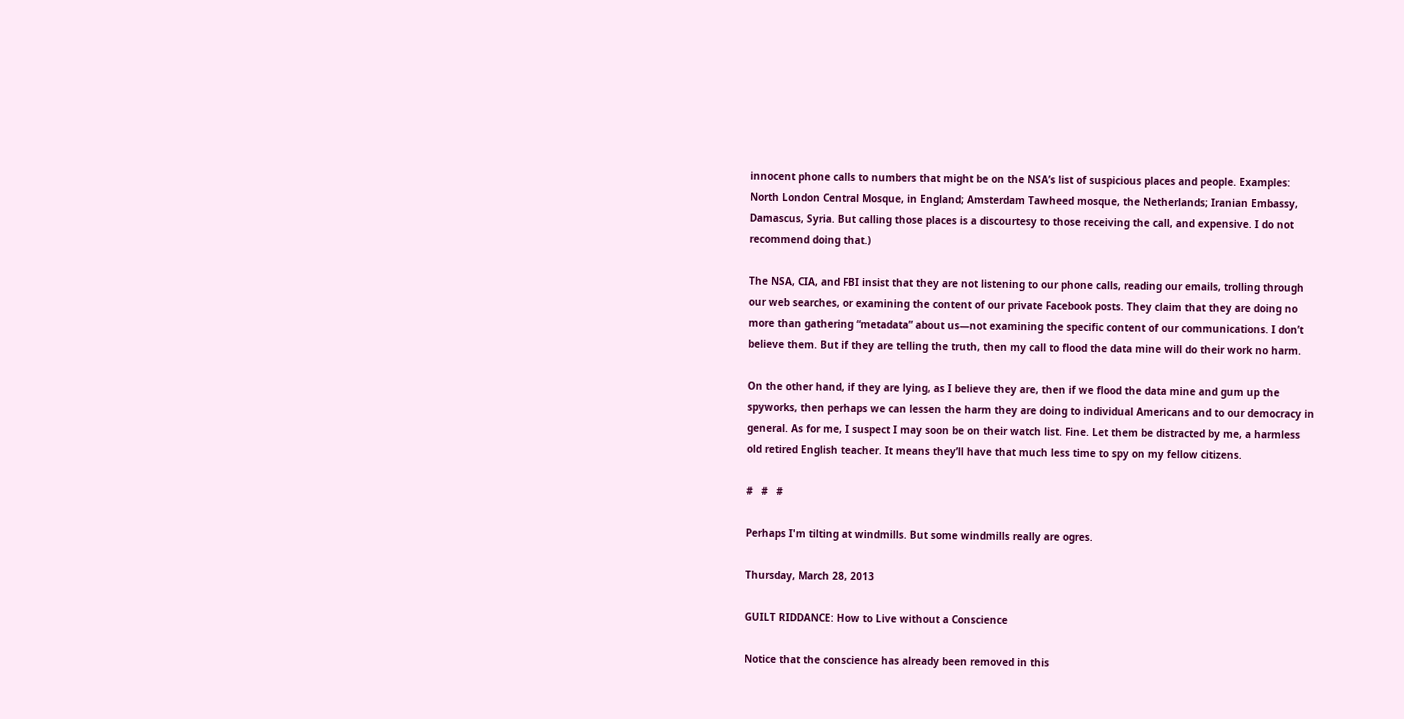innocent phone calls to numbers that might be on the NSA’s list of suspicious places and people. Examples: North London Central Mosque, in England; Amsterdam Tawheed mosque, the Netherlands; Iranian Embassy, Damascus, Syria. But calling those places is a discourtesy to those receiving the call, and expensive. I do not recommend doing that.)

The NSA, CIA, and FBI insist that they are not listening to our phone calls, reading our emails, trolling through our web searches, or examining the content of our private Facebook posts. They claim that they are doing no more than gathering “metadata” about us—not examining the specific content of our communications. I don’t believe them. But if they are telling the truth, then my call to flood the data mine will do their work no harm.

On the other hand, if they are lying, as I believe they are, then if we flood the data mine and gum up the spyworks, then perhaps we can lessen the harm they are doing to individual Americans and to our democracy in general. As for me, I suspect I may soon be on their watch list. Fine. Let them be distracted by me, a harmless old retired English teacher. It means they’ll have that much less time to spy on my fellow citizens.

#   #   #

Perhaps I'm tilting at windmills. But some windmills really are ogres.

Thursday, March 28, 2013

GUILT RIDDANCE: How to Live without a Conscience

Notice that the conscience has already been removed in this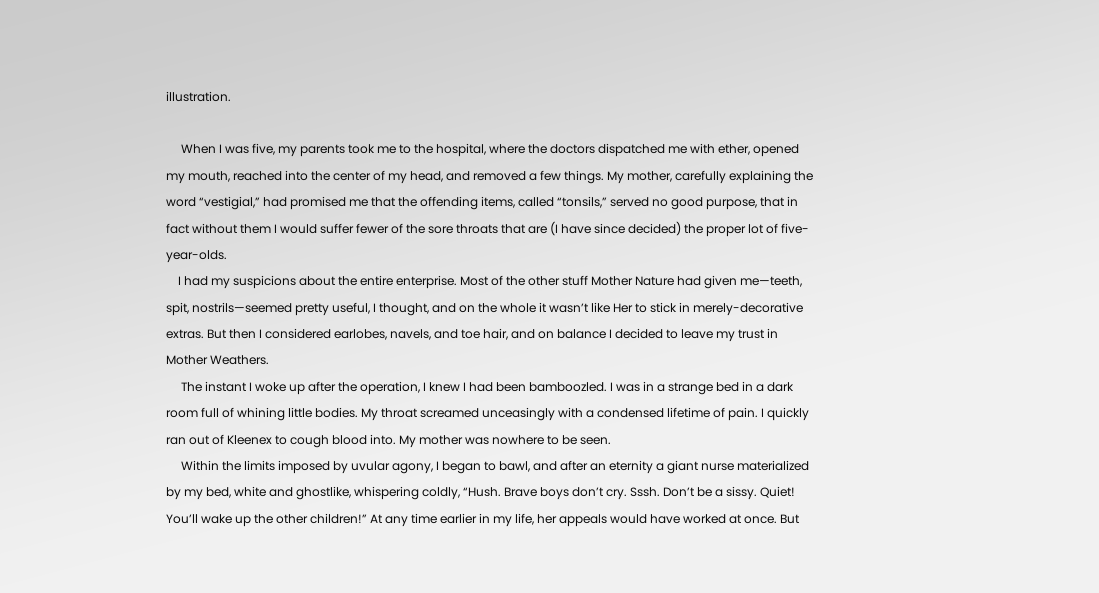illustration.

     When I was five, my parents took me to the hospital, where the doctors dispatched me with ether, opened my mouth, reached into the center of my head, and removed a few things. My mother, carefully explaining the word “vestigial,” had promised me that the offending items, called “tonsils,” served no good purpose, that in fact without them I would suffer fewer of the sore throats that are (I have since decided) the proper lot of five-year-olds.
    I had my suspicions about the entire enterprise. Most of the other stuff Mother Nature had given me—teeth, spit, nostrils—seemed pretty useful, I thought, and on the whole it wasn’t like Her to stick in merely-decorative extras. But then I considered earlobes, navels, and toe hair, and on balance I decided to leave my trust in Mother Weathers.
     The instant I woke up after the operation, I knew I had been bamboozled. I was in a strange bed in a dark room full of whining little bodies. My throat screamed unceasingly with a condensed lifetime of pain. I quickly ran out of Kleenex to cough blood into. My mother was nowhere to be seen.
     Within the limits imposed by uvular agony, I began to bawl, and after an eternity a giant nurse materialized by my bed, white and ghostlike, whispering coldly, “Hush. Brave boys don’t cry. Sssh. Don’t be a sissy. Quiet! You’ll wake up the other children!” At any time earlier in my life, her appeals would have worked at once. But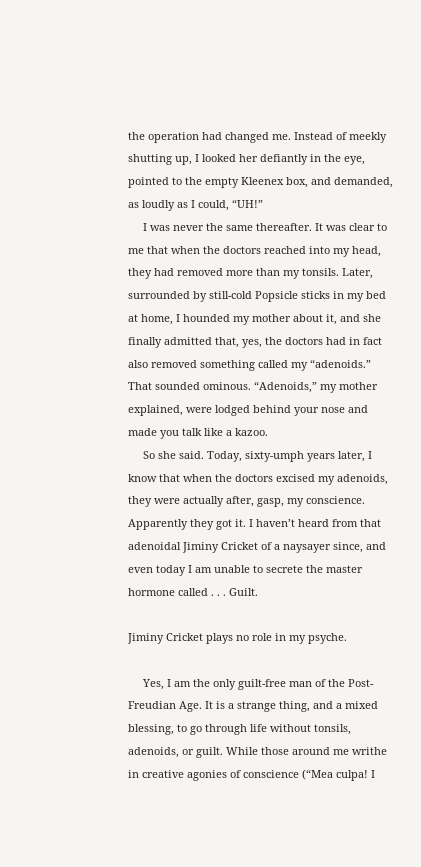the operation had changed me. Instead of meekly shutting up, I looked her defiantly in the eye, pointed to the empty Kleenex box, and demanded, as loudly as I could, “UH!”
     I was never the same thereafter. It was clear to me that when the doctors reached into my head, they had removed more than my tonsils. Later, surrounded by still-cold Popsicle sticks in my bed at home, I hounded my mother about it, and she finally admitted that, yes, the doctors had in fact also removed something called my “adenoids.” That sounded ominous. “Adenoids,” my mother explained, were lodged behind your nose and made you talk like a kazoo.
     So she said. Today, sixty-umph years later, I know that when the doctors excised my adenoids, they were actually after, gasp, my conscience. Apparently they got it. I haven’t heard from that adenoidal Jiminy Cricket of a naysayer since, and even today I am unable to secrete the master hormone called . . . Guilt.

Jiminy Cricket plays no role in my psyche.

     Yes, I am the only guilt-free man of the Post-Freudian Age. It is a strange thing, and a mixed blessing, to go through life without tonsils, adenoids, or guilt. While those around me writhe in creative agonies of conscience (“Mea culpa! I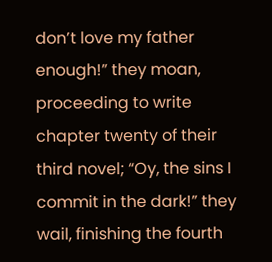don’t love my father enough!” they moan, proceeding to write chapter twenty of their third novel; “Oy, the sins I commit in the dark!” they wail, finishing the fourth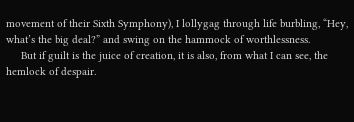movement of their Sixth Symphony), I lollygag through life burbling, “Hey, what’s the big deal?” and swing on the hammock of worthlessness.
     But if guilt is the juice of creation, it is also, from what I can see, the hemlock of despair.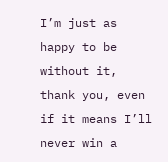I’m just as happy to be without it, thank you, even if it means I’ll never win a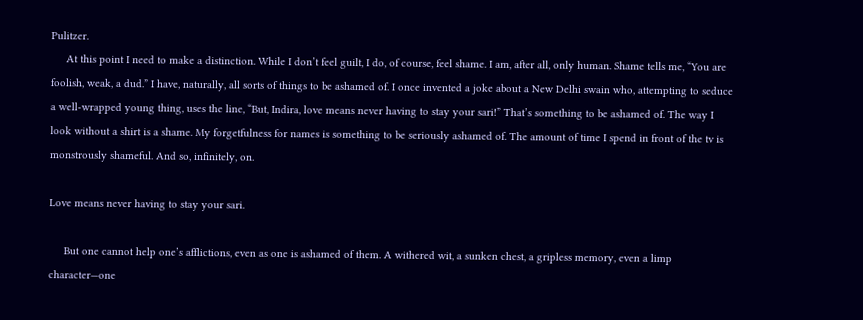Pulitzer.
     At this point I need to make a distinction. While I don’t feel guilt, I do, of course, feel shame. I am, after all, only human. Shame tells me, “You are foolish, weak, a dud.” I have, naturally, all sorts of things to be ashamed of. I once invented a joke about a New Delhi swain who, attempting to seduce a well-wrapped young thing, uses the line, “But, Indira, love means never having to stay your sari!” That’s something to be ashamed of. The way I look without a shirt is a shame. My forgetfulness for names is something to be seriously ashamed of. The amount of time I spend in front of the tv is monstrously shameful. And so, infinitely, on.

Love means never having to stay your sari.

     But one cannot help one’s afflictions, even as one is ashamed of them. A withered wit, a sunken chest, a gripless memory, even a limp character—one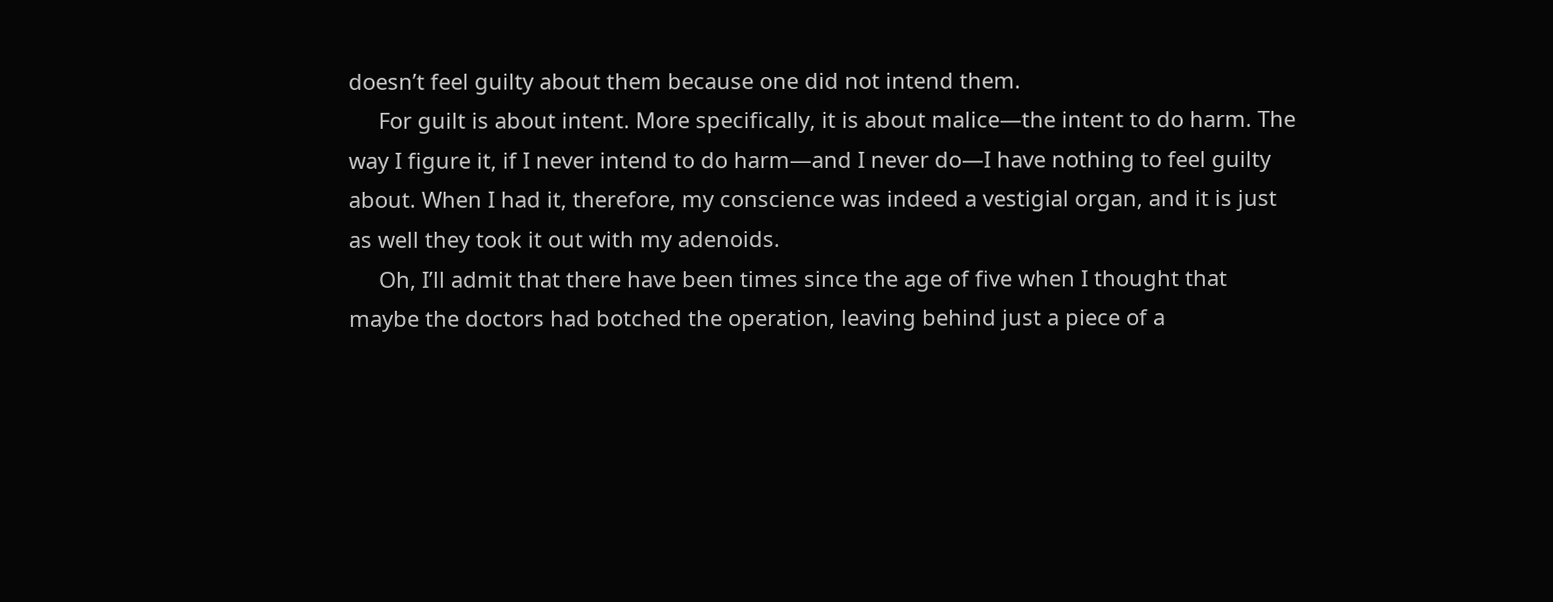doesn’t feel guilty about them because one did not intend them.
     For guilt is about intent. More specifically, it is about malice—the intent to do harm. The way I figure it, if I never intend to do harm—and I never do—I have nothing to feel guilty about. When I had it, therefore, my conscience was indeed a vestigial organ, and it is just as well they took it out with my adenoids.
     Oh, I’ll admit that there have been times since the age of five when I thought that maybe the doctors had botched the operation, leaving behind just a piece of a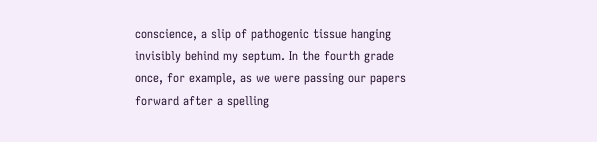conscience, a slip of pathogenic tissue hanging invisibly behind my septum. In the fourth grade once, for example, as we were passing our papers forward after a spelling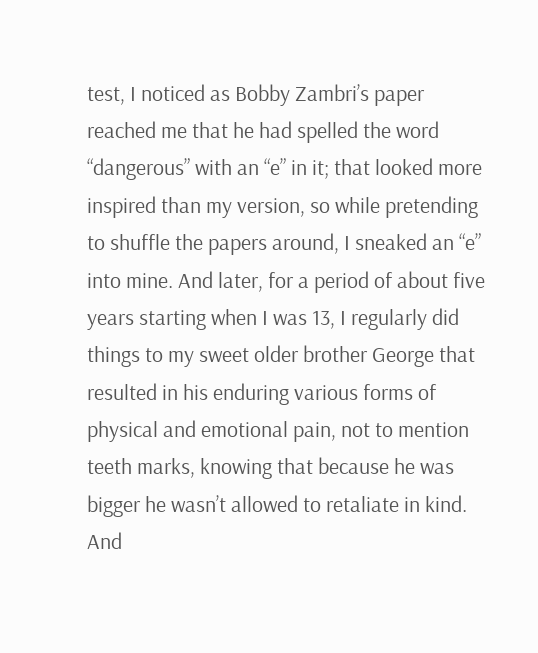test, I noticed as Bobby Zambri’s paper reached me that he had spelled the word “dangerous” with an “e” in it; that looked more inspired than my version, so while pretending to shuffle the papers around, I sneaked an “e” into mine. And later, for a period of about five years starting when I was 13, I regularly did things to my sweet older brother George that resulted in his enduring various forms of physical and emotional pain, not to mention teeth marks, knowing that because he was bigger he wasn’t allowed to retaliate in kind. And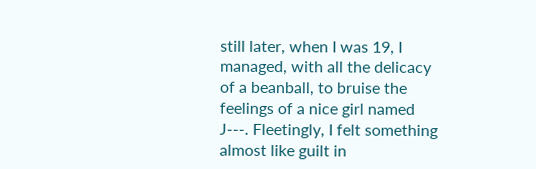still later, when I was 19, I managed, with all the delicacy of a beanball, to bruise the feelings of a nice girl named J---. Fleetingly, I felt something almost like guilt in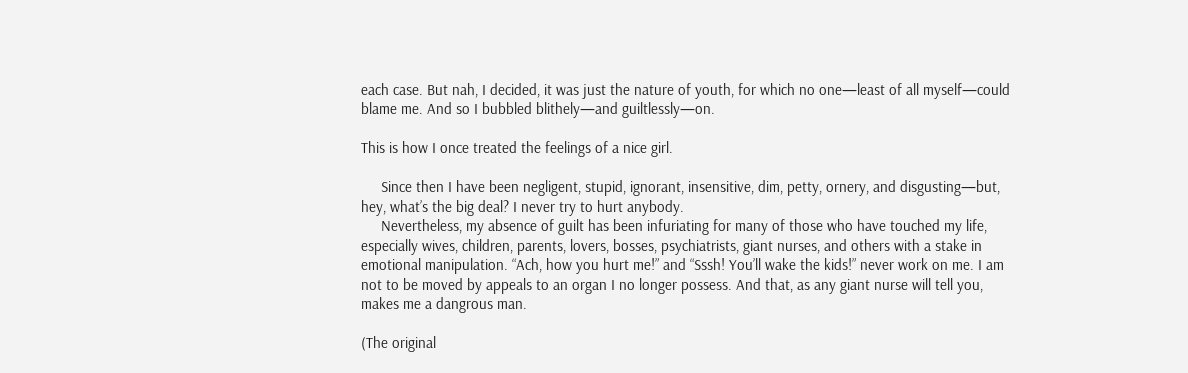each case. But nah, I decided, it was just the nature of youth, for which no one—least of all myself—could blame me. And so I bubbled blithely—and guiltlessly—on.

This is how I once treated the feelings of a nice girl.

     Since then I have been negligent, stupid, ignorant, insensitive, dim, petty, ornery, and disgusting—but, hey, what’s the big deal? I never try to hurt anybody.
     Nevertheless, my absence of guilt has been infuriating for many of those who have touched my life, especially wives, children, parents, lovers, bosses, psychiatrists, giant nurses, and others with a stake in emotional manipulation. “Ach, how you hurt me!” and “Sssh! You’ll wake the kids!” never work on me. I am not to be moved by appeals to an organ I no longer possess. And that, as any giant nurse will tell you, makes me a dangrous man.

(The original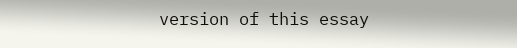version of this essay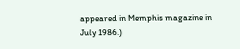appeared in Memphis magazine in July 1986.)